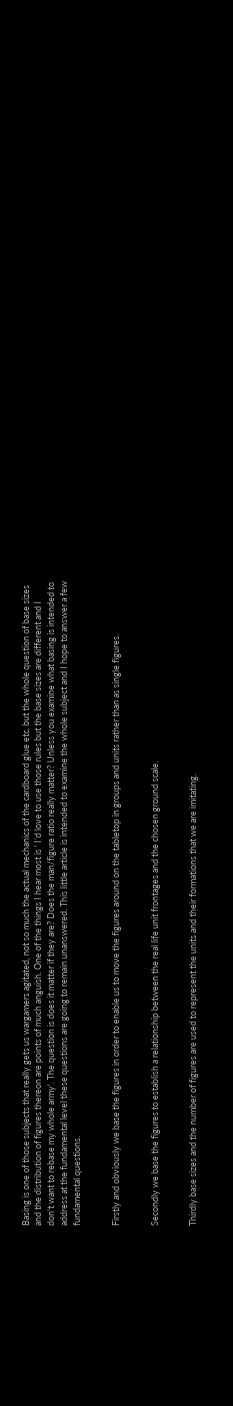Basing is one of those subjects that really gets us wargamers agitated, not so much the actual mechanics of the cardboard glue etc. but the whole question of base sizes and the distribution of figures thereon are points of much anguish. One of the things I hear most is ' I’d love to use those rules but the base sizes are different and I don't want to rebase my whole army'. The question is does it matter if they are? Does the man/figure ratio really matter? Unless you examine what basing is intended to address at the fundamental level these questions are going to remain unanswered. This little article is intended to examine the whole subject and I hope to answer a few fundamental questions.


Firstly and obviously we base the figures in order to enable us to move the figures around on the tabletop in groups and units rather than as single figures.


Secondly we base the figures to establish a relationship between the real life unit frontages and the chosen ground scale.


Thirdly base sizes and the number of figures are used to represent the units and their formations that we are imitating.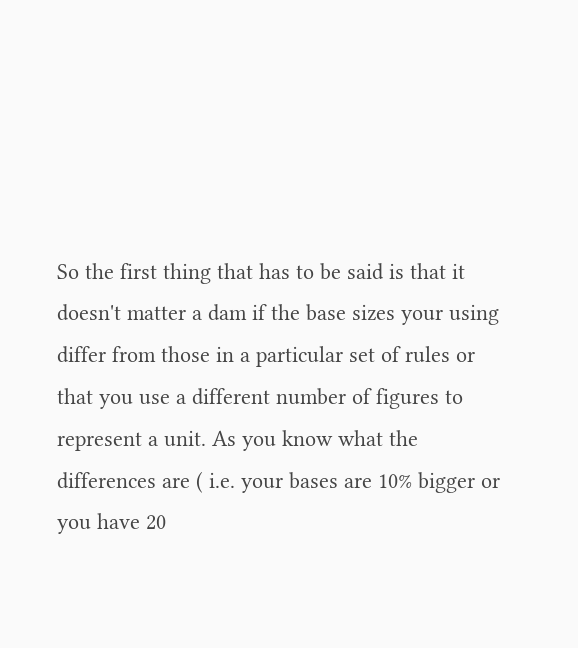So the first thing that has to be said is that it doesn't matter a dam if the base sizes your using differ from those in a particular set of rules or that you use a different number of figures to represent a unit. As you know what the differences are ( i.e. your bases are 10% bigger or you have 20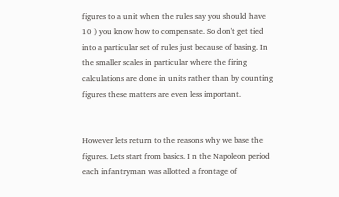figures to a unit when the rules say you should have 10 ) you know how to compensate. So don't get tied into a particular set of rules just because of basing. In the smaller scales in particular where the firing calculations are done in units rather than by counting figures these matters are even less important.


However lets return to the reasons why we base the figures. Lets start from basics. I n the Napoleon period each infantryman was allotted a frontage of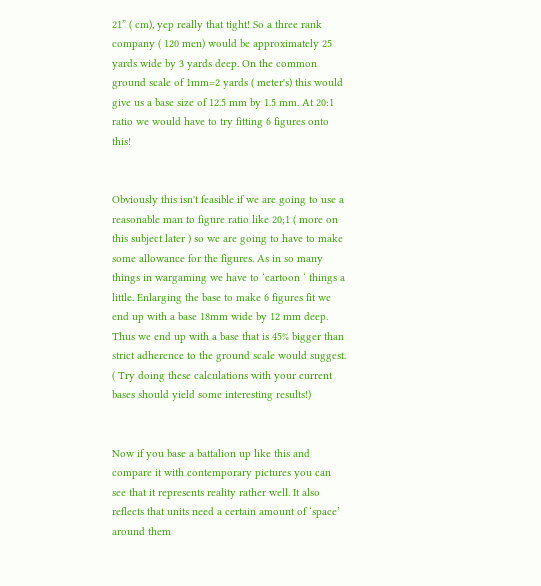21” ( cm), yep really that tight! So a three rank company ( 120 men) would be approximately 25 yards wide by 3 yards deep. On the common ground scale of 1mm=2 yards ( meter's) this would give us a base size of 12.5 mm by 1.5 mm. At 20:1 ratio we would have to try fitting 6 figures onto this!


Obviously this isn't feasible if we are going to use a reasonable man to figure ratio like 20;1 ( more on this subject later ) so we are going to have to make some allowance for the figures. As in so many things in wargaming we have to ‘cartoon ‘ things a little. Enlarging the base to make 6 figures fit we end up with a base 18mm wide by 12 mm deep. Thus we end up with a base that is 45% bigger than strict adherence to the ground scale would suggest. ( Try doing these calculations with your current bases should yield some interesting results!)


Now if you base a battalion up like this and compare it with contemporary pictures you can see that it represents reality rather well. It also reflects that units need a certain amount of ‘space’ around them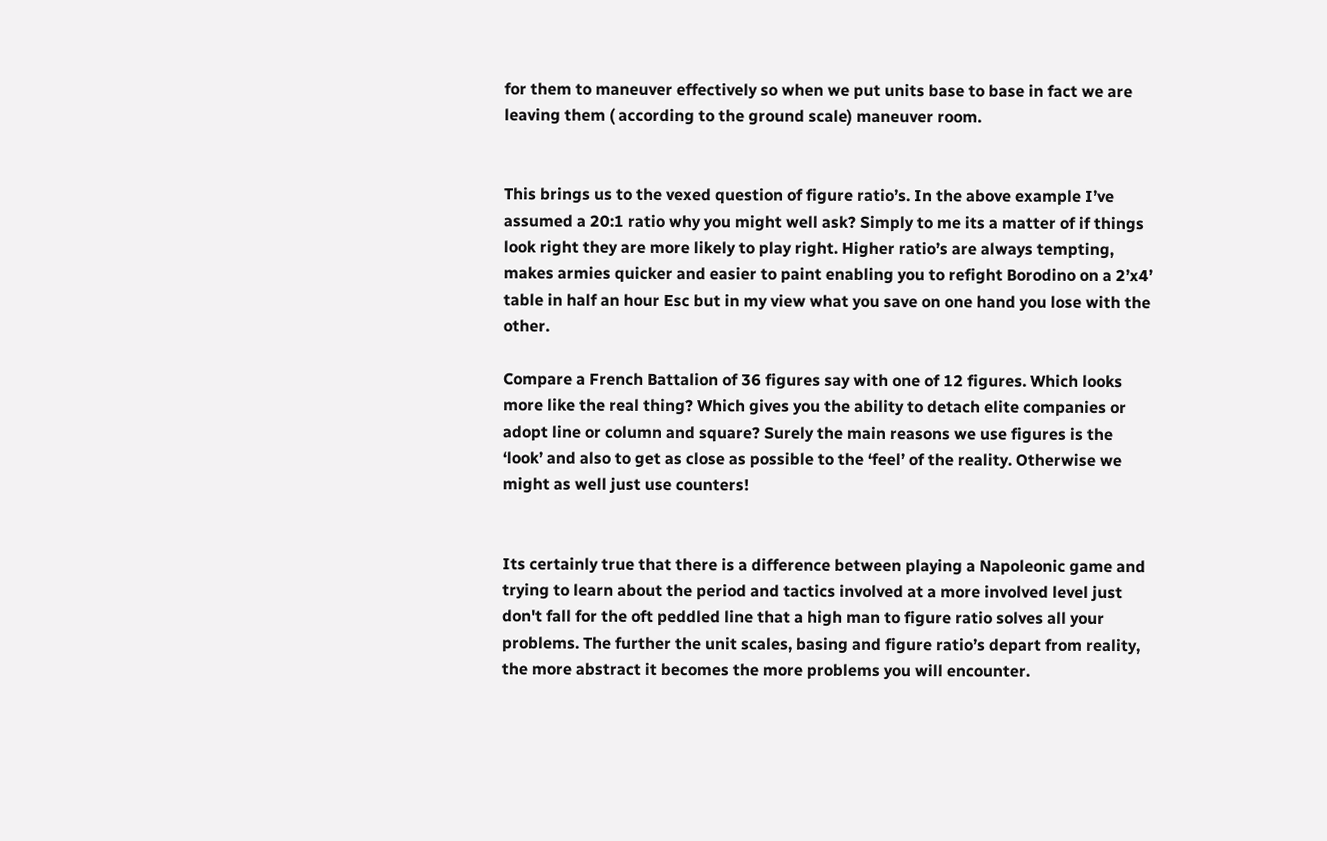for them to maneuver effectively so when we put units base to base in fact we are leaving them ( according to the ground scale) maneuver room.


This brings us to the vexed question of figure ratio’s. In the above example I’ve assumed a 20:1 ratio why you might well ask? Simply to me its a matter of if things look right they are more likely to play right. Higher ratio’s are always tempting, makes armies quicker and easier to paint enabling you to refight Borodino on a 2’x4’ table in half an hour Esc but in my view what you save on one hand you lose with the other.

Compare a French Battalion of 36 figures say with one of 12 figures. Which looks more like the real thing? Which gives you the ability to detach elite companies or adopt line or column and square? Surely the main reasons we use figures is the ‘look’ and also to get as close as possible to the ‘feel’ of the reality. Otherwise we might as well just use counters!


Its certainly true that there is a difference between playing a Napoleonic game and trying to learn about the period and tactics involved at a more involved level just don't fall for the oft peddled line that a high man to figure ratio solves all your problems. The further the unit scales, basing and figure ratio’s depart from reality, the more abstract it becomes the more problems you will encounter.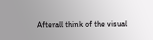Afterall think of the visual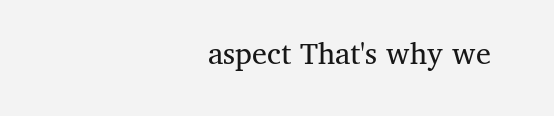aspect That's why we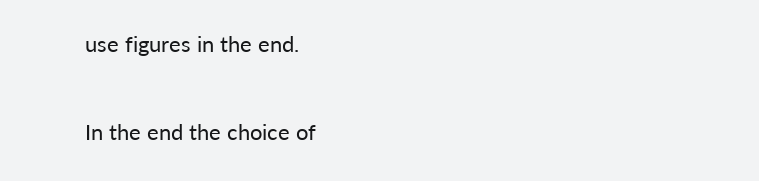use figures in the end.

In the end the choice of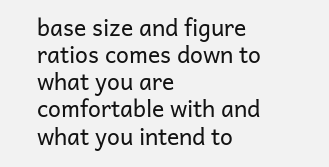base size and figure ratios comes down to what you are comfortable with and what you intend to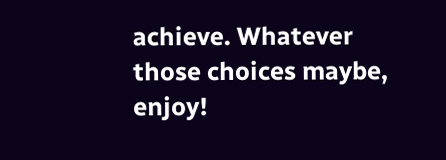achieve. Whatever those choices maybe, enjoy!